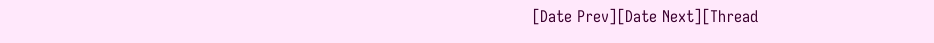[Date Prev][Date Next][Thread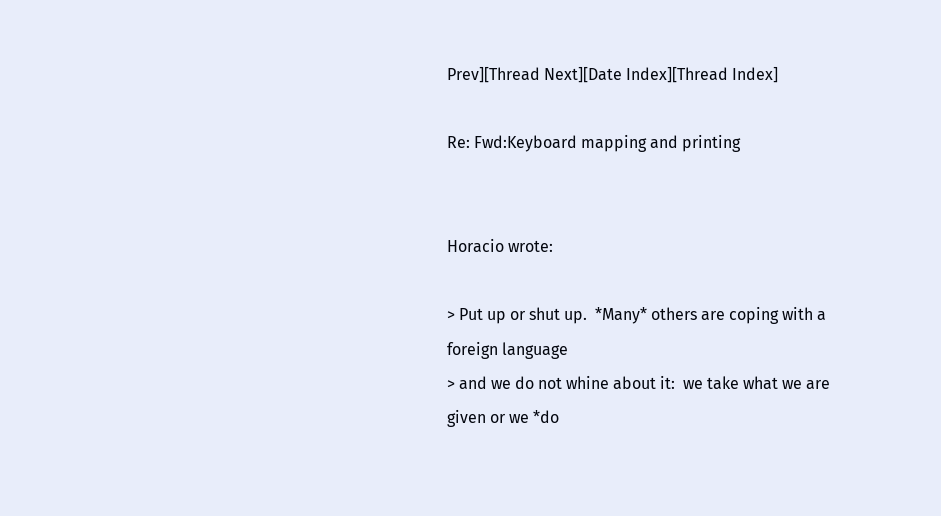Prev][Thread Next][Date Index][Thread Index]

Re: Fwd:Keyboard mapping and printing


Horacio wrote:

> Put up or shut up.  *Many* others are coping with a foreign language
> and we do not whine about it:  we take what we are given or we *do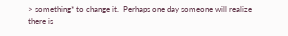> something* to change it.  Perhaps one day someone will realize there is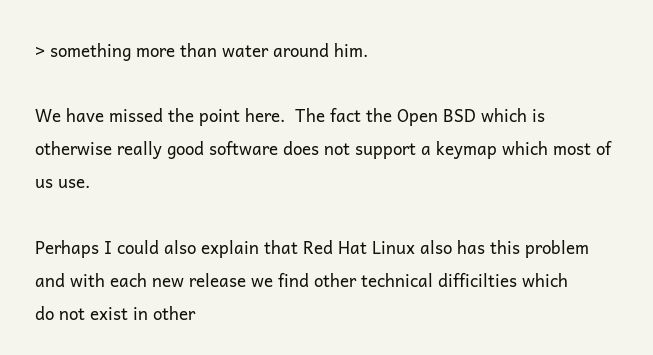> something more than water around him.

We have missed the point here.  The fact the Open BSD which is
otherwise really good software does not support a keymap which most of
us use.

Perhaps I could also explain that Red Hat Linux also has this problem
and with each new release we find other technical difficilties which
do not exist in other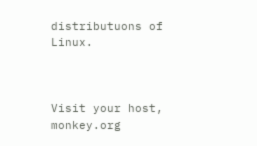distributuons of Linux.



Visit your host, monkey.org